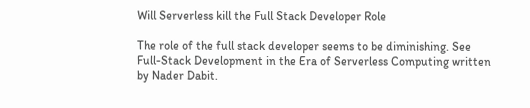Will Serverless kill the Full Stack Developer Role

The role of the full stack developer seems to be diminishing. See Full-Stack Development in the Era of Serverless Computing written by Nader Dabit.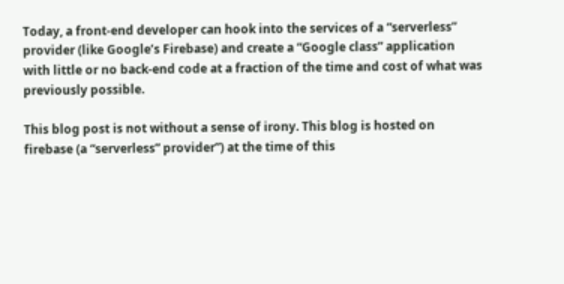Today, a front-end developer can hook into the services of a “serverless” provider (like Google’s Firebase) and create a “Google class” application with little or no back-end code at a fraction of the time and cost of what was previously possible.

This blog post is not without a sense of irony. This blog is hosted on firebase (a “serverless” provider”) at the time of this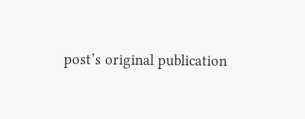post’s original publication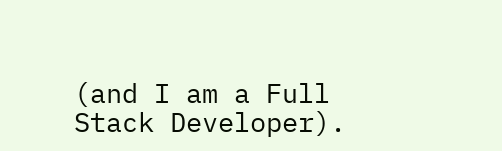(and I am a Full Stack Developer).